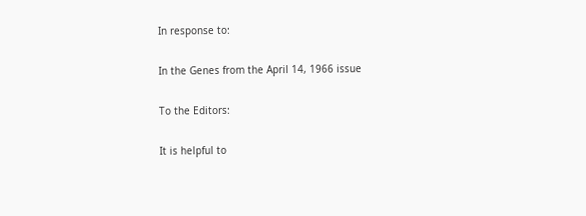In response to:

In the Genes from the April 14, 1966 issue

To the Editors:

It is helpful to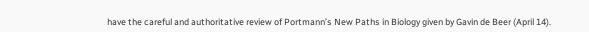have the careful and authoritative review of Portmann’s New Paths in Biology given by Gavin de Beer (April 14).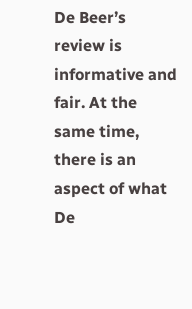De Beer’s review is informative and fair. At the same time, there is an aspect of what De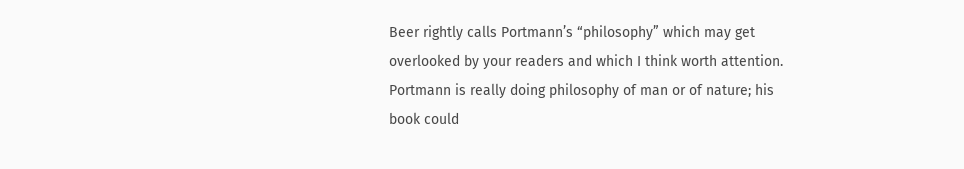Beer rightly calls Portmann’s “philosophy” which may get overlooked by your readers and which I think worth attention. Portmann is really doing philosophy of man or of nature; his book could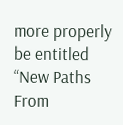more properly be entitled “New Paths From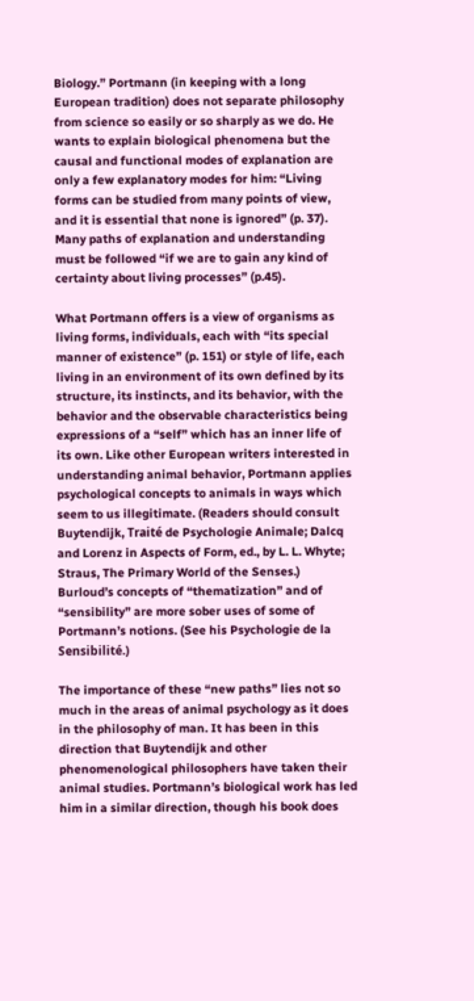Biology.” Portmann (in keeping with a long European tradition) does not separate philosophy from science so easily or so sharply as we do. He wants to explain biological phenomena but the causal and functional modes of explanation are only a few explanatory modes for him: “Living forms can be studied from many points of view, and it is essential that none is ignored” (p. 37). Many paths of explanation and understanding must be followed “if we are to gain any kind of certainty about living processes” (p.45).

What Portmann offers is a view of organisms as living forms, individuals, each with “its special manner of existence” (p. 151) or style of life, each living in an environment of its own defined by its structure, its instincts, and its behavior, with the behavior and the observable characteristics being expressions of a “self” which has an inner life of its own. Like other European writers interested in understanding animal behavior, Portmann applies psychological concepts to animals in ways which seem to us illegitimate. (Readers should consult Buytendijk, Traité de Psychologie Animale; Dalcq and Lorenz in Aspects of Form, ed., by L. L. Whyte; Straus, The Primary World of the Senses.) Burloud’s concepts of “thematization” and of “sensibility” are more sober uses of some of Portmann’s notions. (See his Psychologie de la Sensibilité.)

The importance of these “new paths” lies not so much in the areas of animal psychology as it does in the philosophy of man. It has been in this direction that Buytendijk and other phenomenological philosophers have taken their animal studies. Portmann’s biological work has led him in a similar direction, though his book does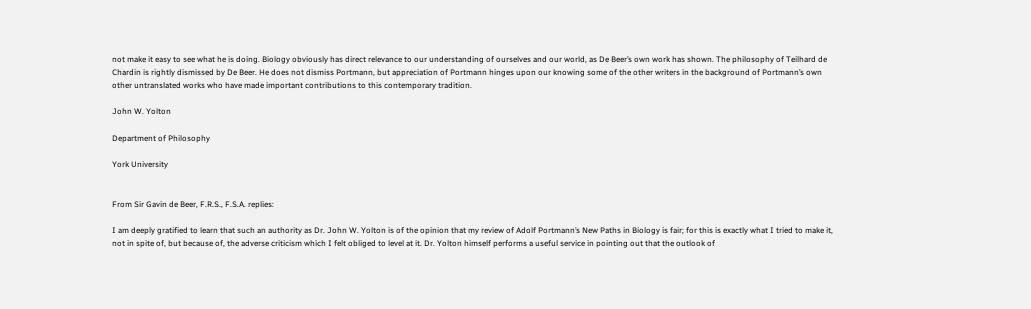not make it easy to see what he is doing. Biology obviously has direct relevance to our understanding of ourselves and our world, as De Beer’s own work has shown. The philosophy of Teilhard de Chardin is rightly dismissed by De Beer. He does not dismiss Portmann, but appreciation of Portmann hinges upon our knowing some of the other writers in the background of Portmann’s own other untranslated works who have made important contributions to this contemporary tradition.

John W. Yolton

Department of Philosophy

York University


From Sir Gavin de Beer, F.R.S., F.S.A. replies:

I am deeply gratified to learn that such an authority as Dr. John W. Yolton is of the opinion that my review of Adolf Portmann’s New Paths in Biology is fair; for this is exactly what I tried to make it, not in spite of, but because of, the adverse criticism which I felt obliged to level at it. Dr. Yolton himself performs a useful service in pointing out that the outlook of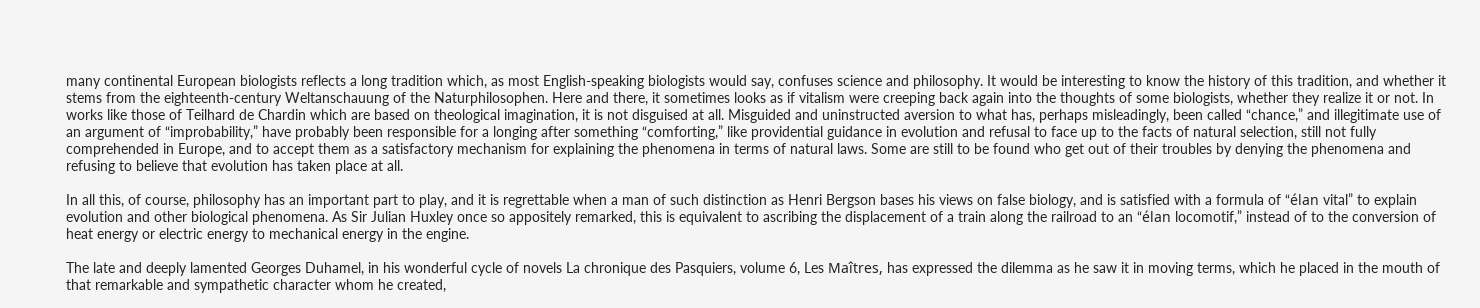many continental European biologists reflects a long tradition which, as most English-speaking biologists would say, confuses science and philosophy. It would be interesting to know the history of this tradition, and whether it stems from the eighteenth-century Weltanschauung of the Naturphilosophen. Here and there, it sometimes looks as if vitalism were creeping back again into the thoughts of some biologists, whether they realize it or not. In works like those of Teilhard de Chardin which are based on theological imagination, it is not disguised at all. Misguided and uninstructed aversion to what has, perhaps misleadingly, been called “chance,” and illegitimate use of an argument of “improbability,” have probably been responsible for a longing after something “comforting,” like providential guidance in evolution and refusal to face up to the facts of natural selection, still not fully comprehended in Europe, and to accept them as a satisfactory mechanism for explaining the phenomena in terms of natural laws. Some are still to be found who get out of their troubles by denying the phenomena and refusing to believe that evolution has taken place at all.

In all this, of course, philosophy has an important part to play, and it is regrettable when a man of such distinction as Henri Bergson bases his views on false biology, and is satisfied with a formula of “élan vital” to explain evolution and other biological phenomena. As Sir Julian Huxley once so appositely remarked, this is equivalent to ascribing the displacement of a train along the railroad to an “élan locomotif,” instead of to the conversion of heat energy or electric energy to mechanical energy in the engine.

The late and deeply lamented Georges Duhamel, in his wonderful cycle of novels La chronique des Pasquiers, volume 6, Les Maîtres, has expressed the dilemma as he saw it in moving terms, which he placed in the mouth of that remarkable and sympathetic character whom he created,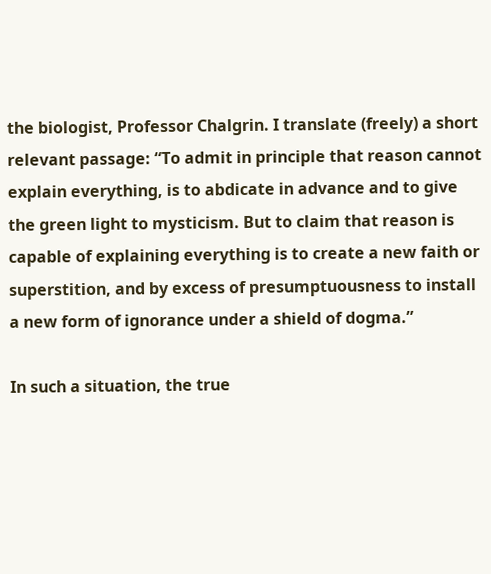the biologist, Professor Chalgrin. I translate (freely) a short relevant passage: “To admit in principle that reason cannot explain everything, is to abdicate in advance and to give the green light to mysticism. But to claim that reason is capable of explaining everything is to create a new faith or superstition, and by excess of presumptuousness to install a new form of ignorance under a shield of dogma.”

In such a situation, the true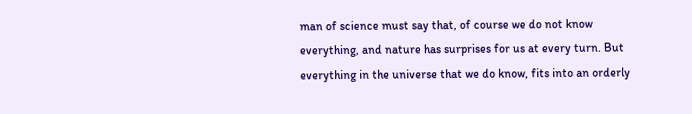man of science must say that, of course we do not know everything, and nature has surprises for us at every turn. But everything in the universe that we do know, fits into an orderly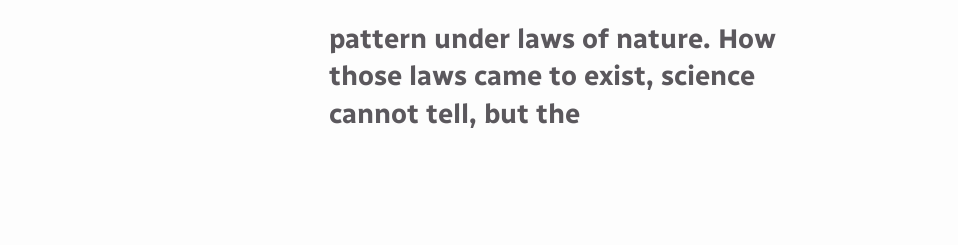pattern under laws of nature. How those laws came to exist, science cannot tell, but the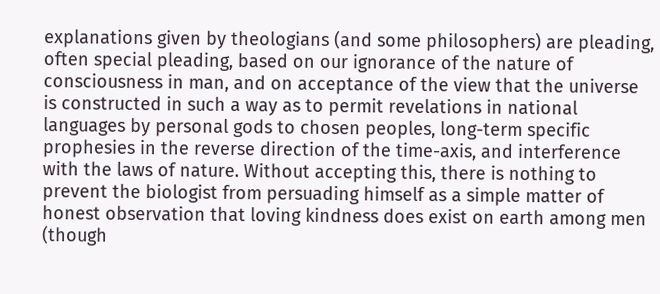explanations given by theologians (and some philosophers) are pleading, often special pleading, based on our ignorance of the nature of consciousness in man, and on acceptance of the view that the universe is constructed in such a way as to permit revelations in national languages by personal gods to chosen peoples, long-term specific prophesies in the reverse direction of the time-axis, and interference with the laws of nature. Without accepting this, there is nothing to prevent the biologist from persuading himself as a simple matter of honest observation that loving kindness does exist on earth among men (though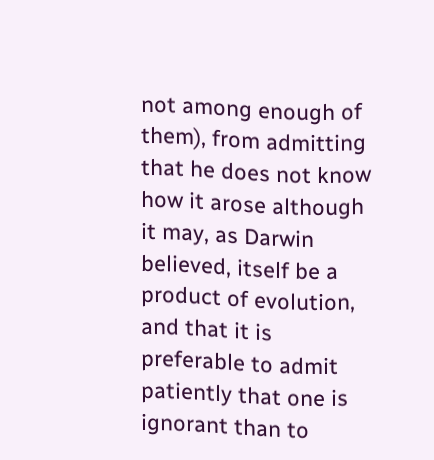not among enough of them), from admitting that he does not know how it arose although it may, as Darwin believed, itself be a product of evolution, and that it is preferable to admit patiently that one is ignorant than to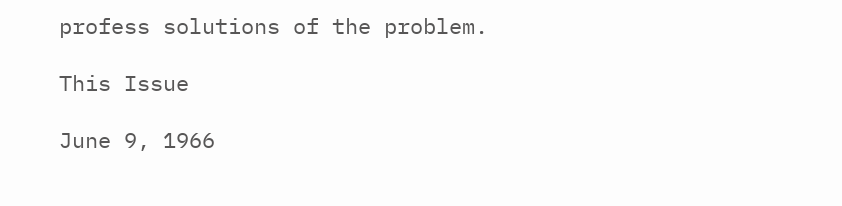profess solutions of the problem.

This Issue

June 9, 1966